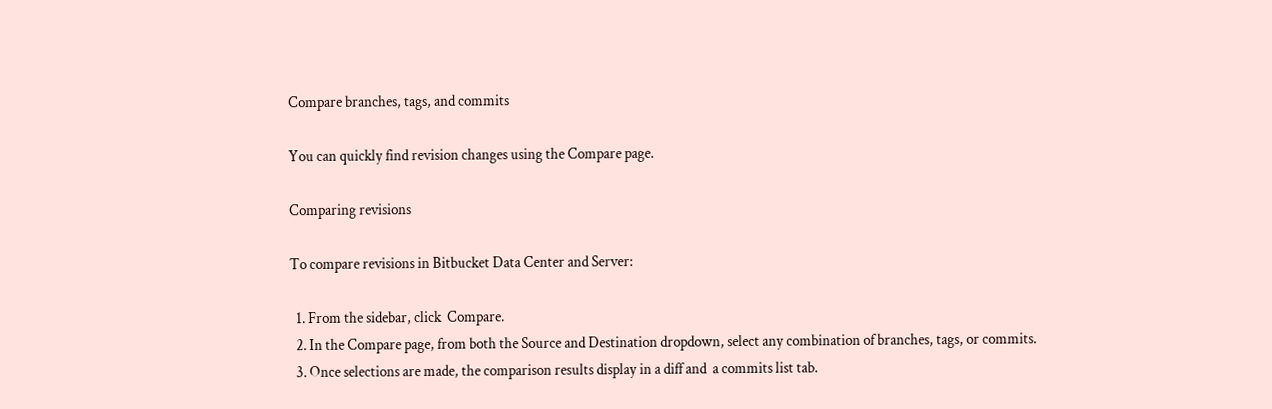Compare branches, tags, and commits

You can quickly find revision changes using the Compare page.

Comparing revisions

To compare revisions in Bitbucket Data Center and Server:

  1. From the sidebar, click  Compare.
  2. In the Compare page, from both the Source and Destination dropdown, select any combination of branches, tags, or commits.
  3. Once selections are made, the comparison results display in a diff and  a commits list tab.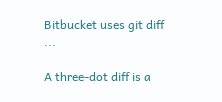Bitbucket uses git diff ...

A three-dot diff is a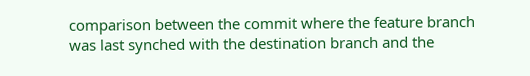comparison between the commit where the feature branch was last synched with the destination branch and the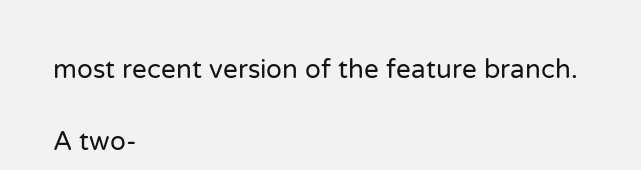most recent version of the feature branch.

A two-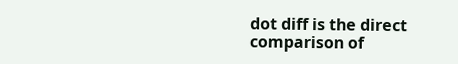dot diff is the direct comparison of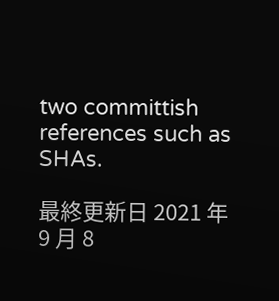two committish references such as SHAs.

最終更新日 2021 年 9 月 8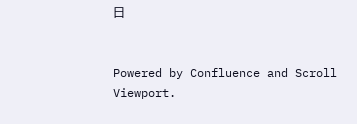日


Powered by Confluence and Scroll Viewport.